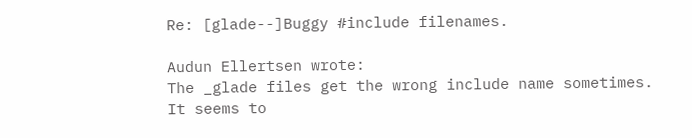Re: [glade--]Buggy #include filenames.

Audun Ellertsen wrote:
The _glade files get the wrong include name sometimes.
It seems to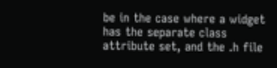be in the case where a widget has the separate class attribute set, and the .h file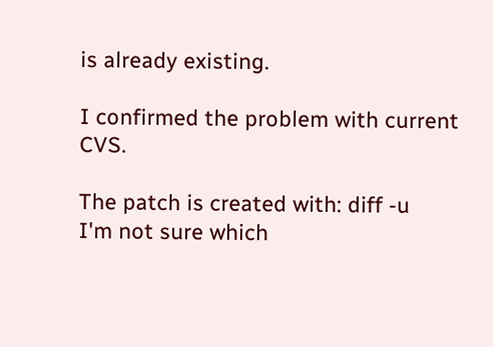is already existing.

I confirmed the problem with current CVS.

The patch is created with: diff -u
I'm not sure which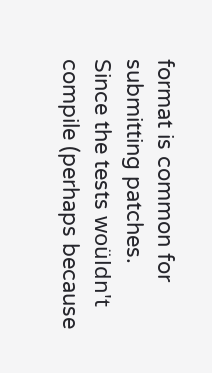format is common for submitting patches.
Since the tests woüldn't compile (perhaps because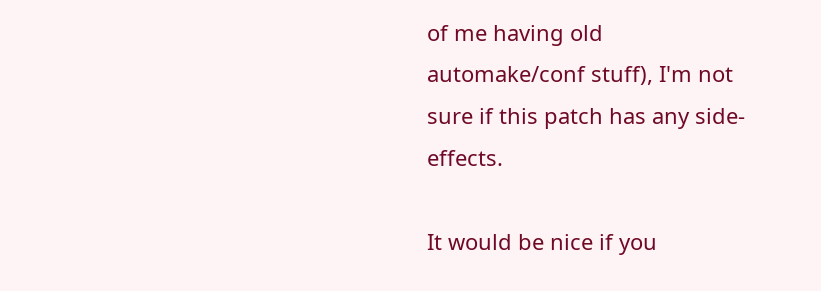of me having old automake/conf stuff), I'm not sure if this patch has any side-effects.

It would be nice if you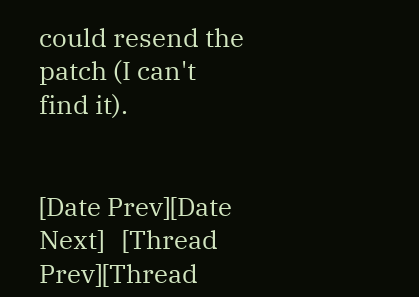could resend the patch (I can't find it).


[Date Prev][Date Next]   [Thread Prev][Thread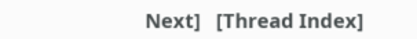Next]   [Thread Index]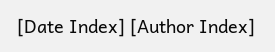[Date Index] [Author Index]